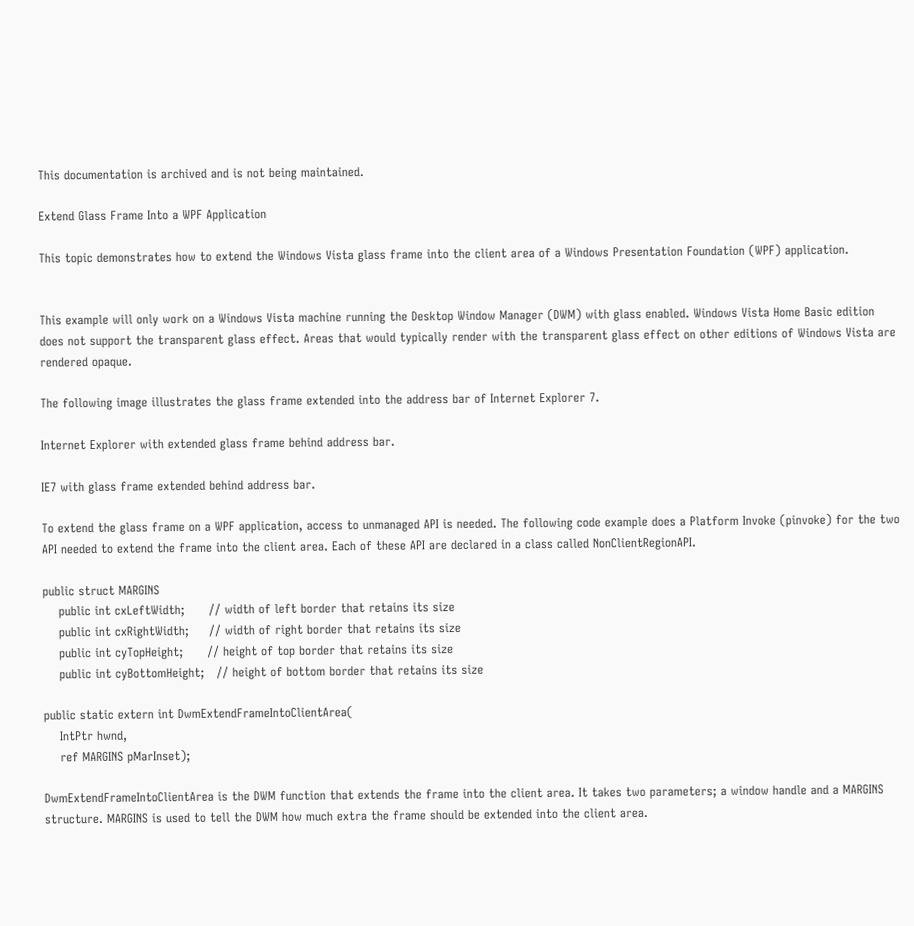This documentation is archived and is not being maintained.

Extend Glass Frame Into a WPF Application

This topic demonstrates how to extend the Windows Vista glass frame into the client area of a Windows Presentation Foundation (WPF) application.


This example will only work on a Windows Vista machine running the Desktop Window Manager (DWM) with glass enabled. Windows Vista Home Basic edition does not support the transparent glass effect. Areas that would typically render with the transparent glass effect on other editions of Windows Vista are rendered opaque.

The following image illustrates the glass frame extended into the address bar of Internet Explorer 7.

Internet Explorer with extended glass frame behind address bar.

IE7 with glass frame extended behind address bar.

To extend the glass frame on a WPF application, access to unmanaged API is needed. The following code example does a Platform Invoke (pinvoke) for the two API needed to extend the frame into the client area. Each of these API are declared in a class called NonClientRegionAPI.

public struct MARGINS
    public int cxLeftWidth;      // width of left border that retains its size
    public int cxRightWidth;     // width of right border that retains its size
    public int cyTopHeight;      // height of top border that retains its size
    public int cyBottomHeight;   // height of bottom border that retains its size

public static extern int DwmExtendFrameIntoClientArea(
    IntPtr hwnd,
    ref MARGINS pMarInset);

DwmExtendFrameIntoClientArea is the DWM function that extends the frame into the client area. It takes two parameters; a window handle and a MARGINS structure. MARGINS is used to tell the DWM how much extra the frame should be extended into the client area.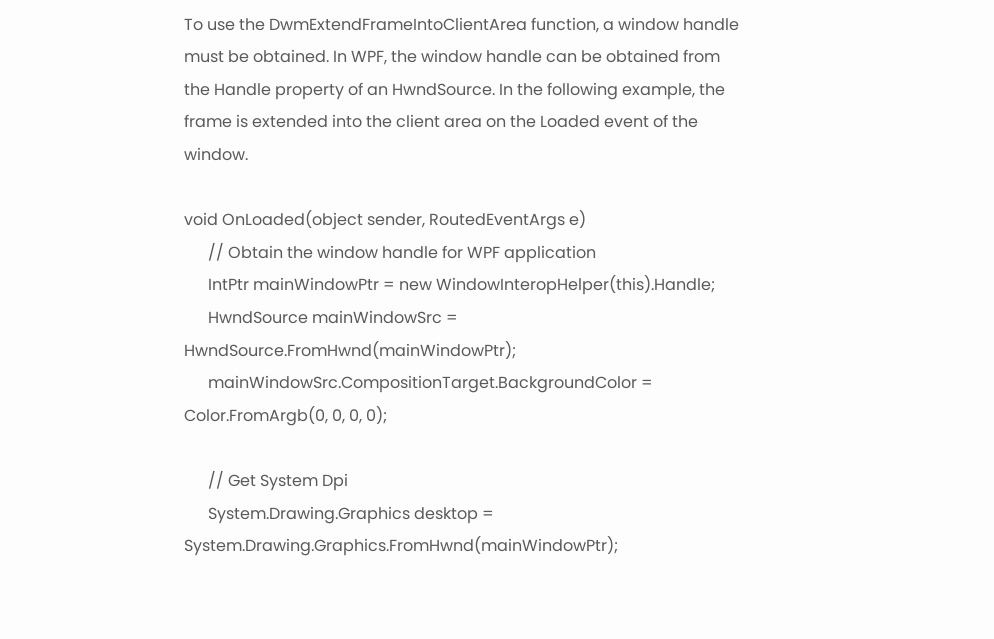To use the DwmExtendFrameIntoClientArea function, a window handle must be obtained. In WPF, the window handle can be obtained from the Handle property of an HwndSource. In the following example, the frame is extended into the client area on the Loaded event of the window.

void OnLoaded(object sender, RoutedEventArgs e)
      // Obtain the window handle for WPF application
      IntPtr mainWindowPtr = new WindowInteropHelper(this).Handle;
      HwndSource mainWindowSrc = HwndSource.FromHwnd(mainWindowPtr);
      mainWindowSrc.CompositionTarget.BackgroundColor = Color.FromArgb(0, 0, 0, 0);

      // Get System Dpi
      System.Drawing.Graphics desktop = System.Drawing.Graphics.FromHwnd(mainWindowPtr);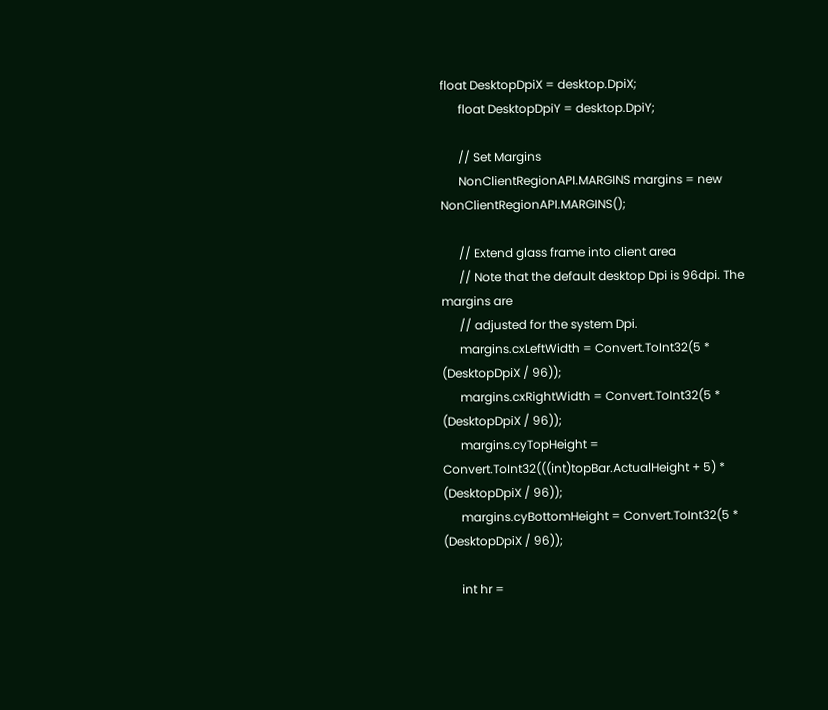float DesktopDpiX = desktop.DpiX;
      float DesktopDpiY = desktop.DpiY;

      // Set Margins
      NonClientRegionAPI.MARGINS margins = new NonClientRegionAPI.MARGINS();

      // Extend glass frame into client area
      // Note that the default desktop Dpi is 96dpi. The  margins are
      // adjusted for the system Dpi.
      margins.cxLeftWidth = Convert.ToInt32(5 * (DesktopDpiX / 96));
      margins.cxRightWidth = Convert.ToInt32(5 * (DesktopDpiX / 96));
      margins.cyTopHeight = Convert.ToInt32(((int)topBar.ActualHeight + 5) * (DesktopDpiX / 96));
      margins.cyBottomHeight = Convert.ToInt32(5 * (DesktopDpiX / 96));

      int hr =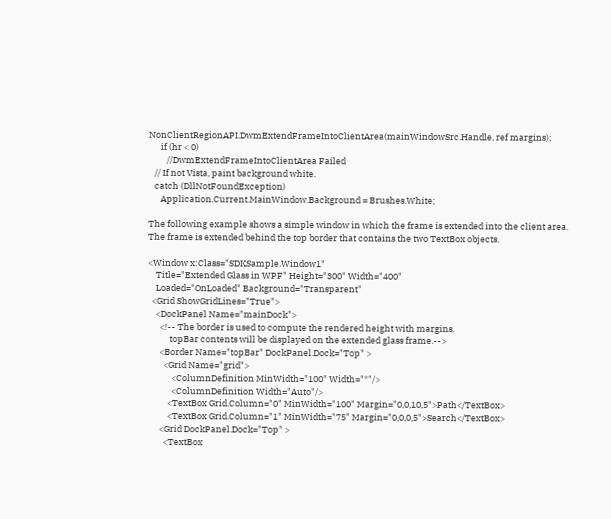NonClientRegionAPI.DwmExtendFrameIntoClientArea(mainWindowSrc.Handle, ref margins);
      if (hr < 0)
         //DwmExtendFrameIntoClientArea Failed
   // If not Vista, paint background white.
   catch (DllNotFoundException)
      Application.Current.MainWindow.Background = Brushes.White;

The following example shows a simple window in which the frame is extended into the client area. The frame is extended behind the top border that contains the two TextBox objects.

<Window x:Class="SDKSample.Window1"
    Title="Extended Glass in WPF" Height="300" Width="400"
    Loaded="OnLoaded" Background="Transparent"
  <Grid ShowGridLines="True">
    <DockPanel Name="mainDock">
      <!-- The border is used to compute the rendered height with margins.
           topBar contents will be displayed on the extended glass frame.-->
      <Border Name="topBar" DockPanel.Dock="Top" >
        <Grid Name="grid">
            <ColumnDefinition MinWidth="100" Width="*"/>
            <ColumnDefinition Width="Auto"/>
          <TextBox Grid.Column="0" MinWidth="100" Margin="0,0,10,5">Path</TextBox>
          <TextBox Grid.Column="1" MinWidth="75" Margin="0,0,0,5">Search</TextBox>
      <Grid DockPanel.Dock="Top" >
        <TextBox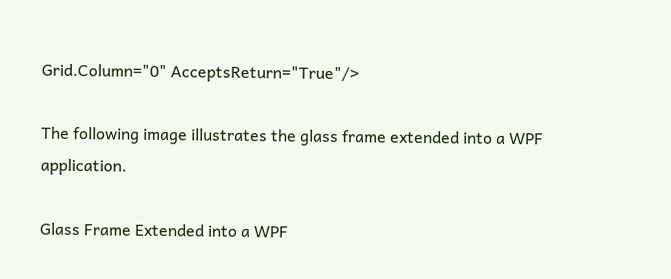Grid.Column="0" AcceptsReturn="True"/>

The following image illustrates the glass frame extended into a WPF application.

Glass Frame Extended into a WPF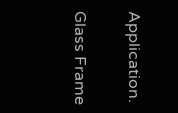Application.

Glass Frame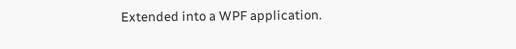Extended into a WPF application.